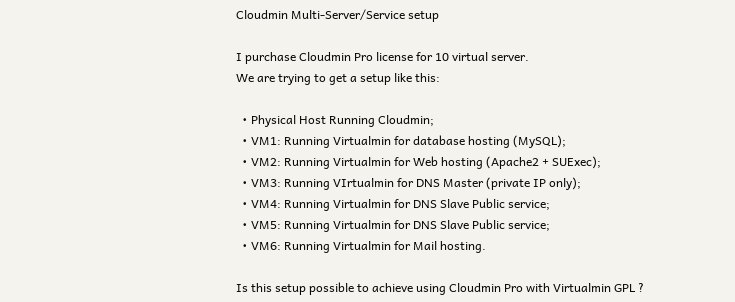Cloudmin Multi-Server/Service setup

I purchase Cloudmin Pro license for 10 virtual server.
We are trying to get a setup like this:

  • Physical Host Running Cloudmin;
  • VM1: Running Virtualmin for database hosting (MySQL);
  • VM2: Running Virtualmin for Web hosting (Apache2 + SUExec);
  • VM3: Running VIrtualmin for DNS Master (private IP only);
  • VM4: Running Virtualmin for DNS Slave Public service;
  • VM5: Running Virtualmin for DNS Slave Public service;
  • VM6: Running Virtualmin for Mail hosting.

Is this setup possible to achieve using Cloudmin Pro with Virtualmin GPL ?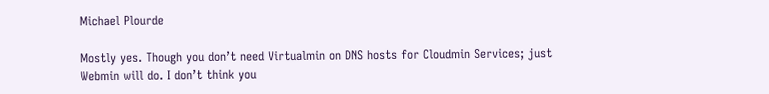Michael Plourde

Mostly yes. Though you don’t need Virtualmin on DNS hosts for Cloudmin Services; just Webmin will do. I don’t think you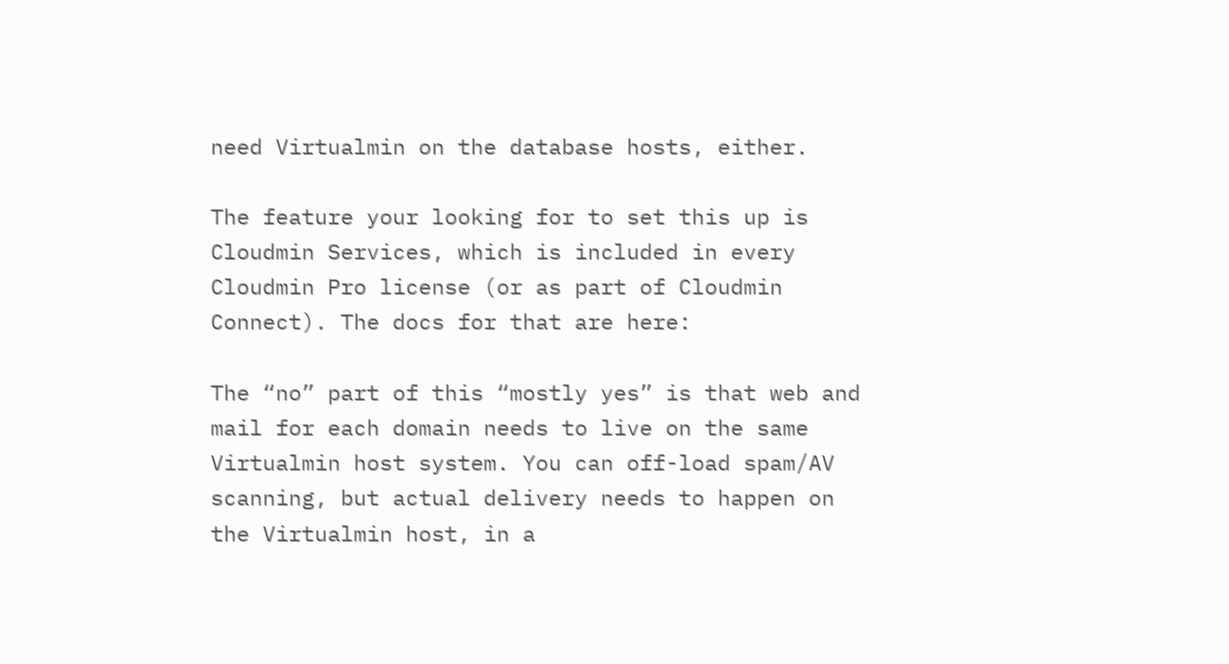need Virtualmin on the database hosts, either.

The feature your looking for to set this up is Cloudmin Services, which is included in every Cloudmin Pro license (or as part of Cloudmin Connect). The docs for that are here:

The “no” part of this “mostly yes” is that web and mail for each domain needs to live on the same Virtualmin host system. You can off-load spam/AV scanning, but actual delivery needs to happen on the Virtualmin host, in a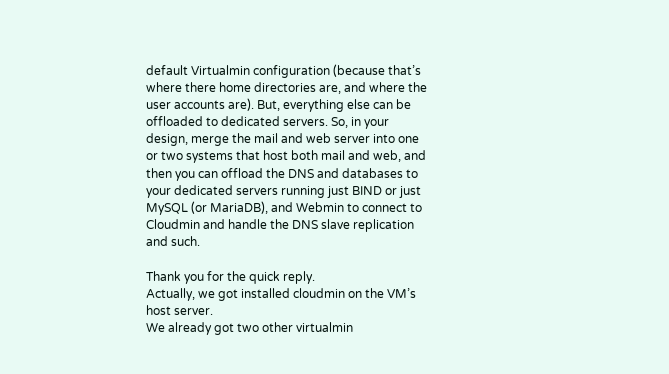default Virtualmin configuration (because that’s where there home directories are, and where the user accounts are). But, everything else can be offloaded to dedicated servers. So, in your design, merge the mail and web server into one or two systems that host both mail and web, and then you can offload the DNS and databases to your dedicated servers running just BIND or just MySQL (or MariaDB), and Webmin to connect to Cloudmin and handle the DNS slave replication and such.

Thank you for the quick reply.
Actually, we got installed cloudmin on the VM’s host server.
We already got two other virtualmin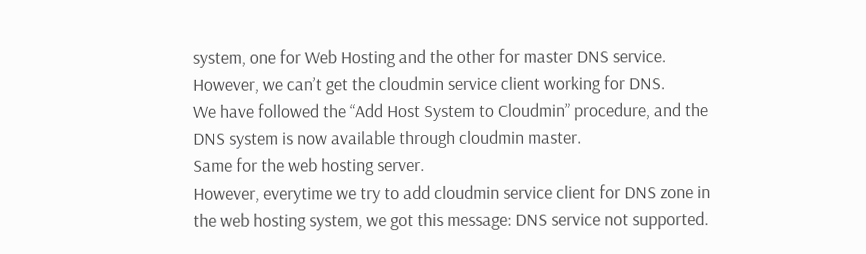system, one for Web Hosting and the other for master DNS service.
However, we can’t get the cloudmin service client working for DNS.
We have followed the “Add Host System to Cloudmin” procedure, and the DNS system is now available through cloudmin master.
Same for the web hosting server.
However, everytime we try to add cloudmin service client for DNS zone in the web hosting system, we got this message: DNS service not supported.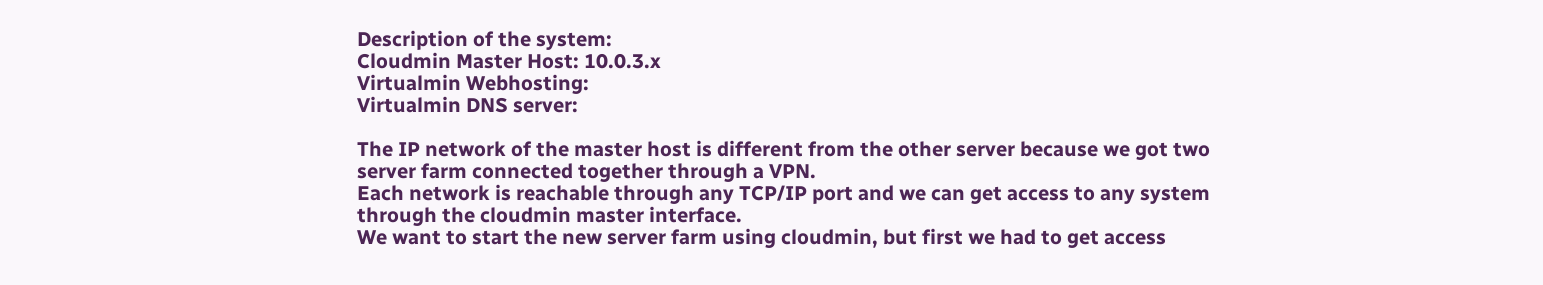Description of the system:
Cloudmin Master Host: 10.0.3.x
Virtualmin Webhosting:
Virtualmin DNS server:

The IP network of the master host is different from the other server because we got two server farm connected together through a VPN.
Each network is reachable through any TCP/IP port and we can get access to any system through the cloudmin master interface.
We want to start the new server farm using cloudmin, but first we had to get access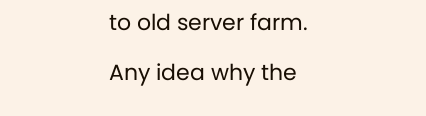to old server farm.

Any idea why the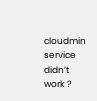cloudmin service didn’t work ?